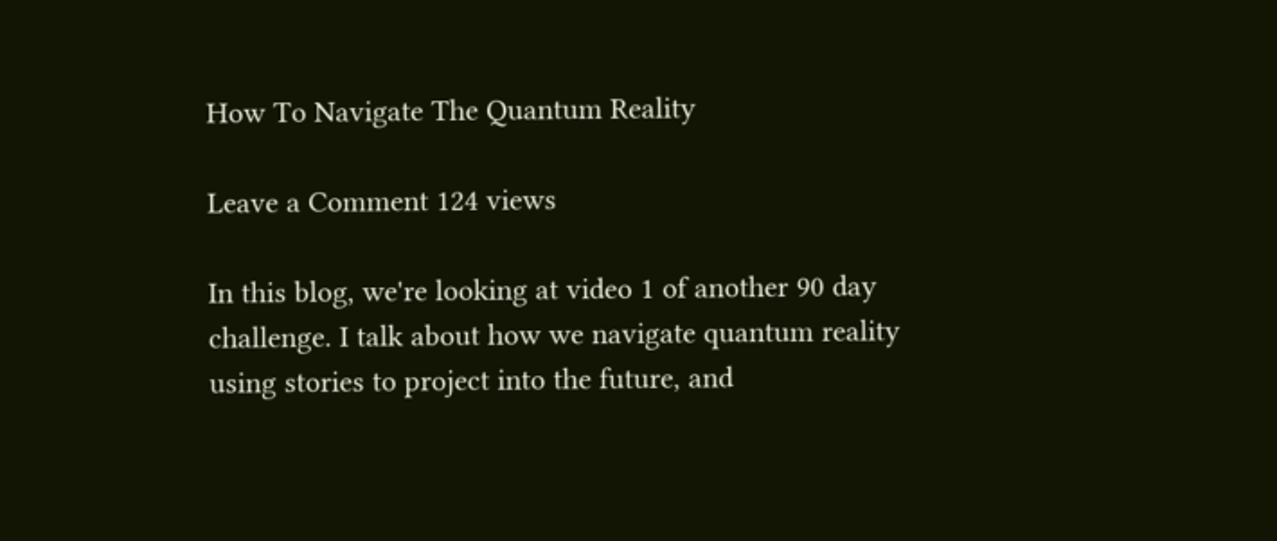How To Navigate The Quantum Reality

Leave a Comment 124 views

In this blog, we're looking at video 1 of another 90 day challenge. I talk about how we navigate quantum reality using stories to project into the future, and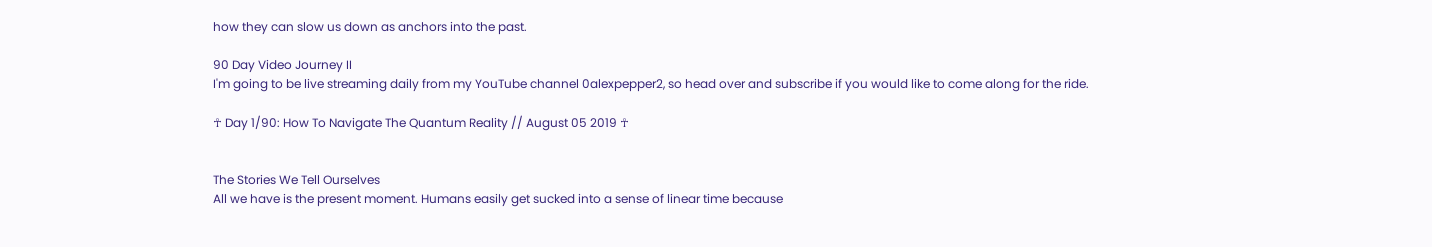how they can slow us down as anchors into the past.

90 Day Video Journey II
I'm going to be live streaming daily from my YouTube channel 0alexpepper2, so head over and subscribe if you would like to come along for the ride.

☥ Day 1/90: How To Navigate The Quantum Reality // August 05 2019 ☥


The Stories We Tell Ourselves
All we have is the present moment. Humans easily get sucked into a sense of linear time because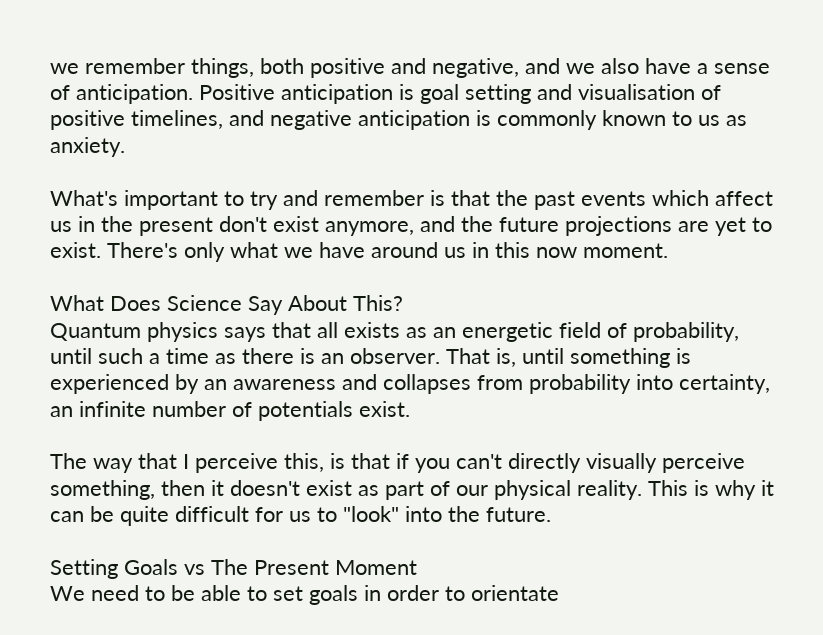we remember things, both positive and negative, and we also have a sense of anticipation. Positive anticipation is goal setting and visualisation of positive timelines, and negative anticipation is commonly known to us as anxiety.

What's important to try and remember is that the past events which affect us in the present don't exist anymore, and the future projections are yet to exist. There's only what we have around us in this now moment.

What Does Science Say About This?
Quantum physics says that all exists as an energetic field of probability, until such a time as there is an observer. That is, until something is experienced by an awareness and collapses from probability into certainty, an infinite number of potentials exist.

The way that I perceive this, is that if you can't directly visually perceive something, then it doesn't exist as part of our physical reality. This is why it can be quite difficult for us to "look" into the future.

Setting Goals vs The Present Moment
We need to be able to set goals in order to orientate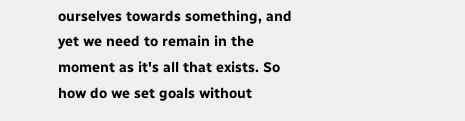ourselves towards something, and yet we need to remain in the moment as it's all that exists. So how do we set goals without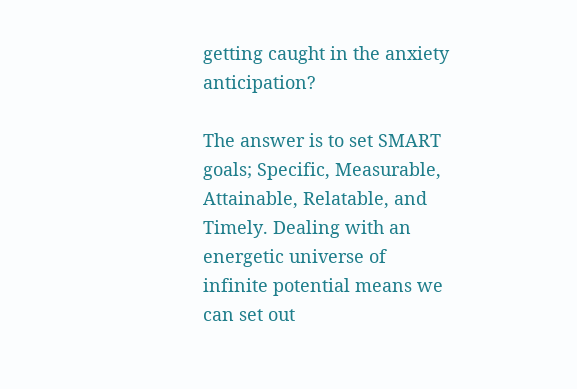getting caught in the anxiety anticipation?

The answer is to set SMART goals; Specific, Measurable, Attainable, Relatable, and Timely. Dealing with an energetic universe of infinite potential means we can set out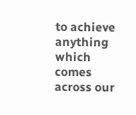to achieve anything which comes across our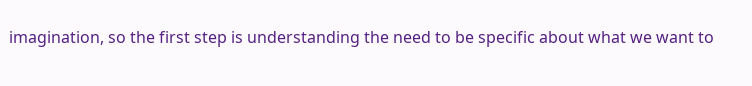imagination, so the first step is understanding the need to be specific about what we want to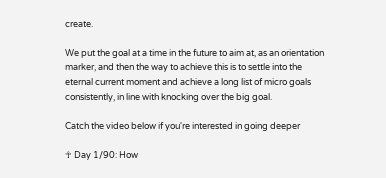create.

We put the goal at a time in the future to aim at, as an orientation marker, and then the way to achieve this is to settle into the eternal current moment and achieve a long list of micro goals consistently, in line with knocking over the big goal.

Catch the video below if you're interested in going deeper

☥ Day 1/90: How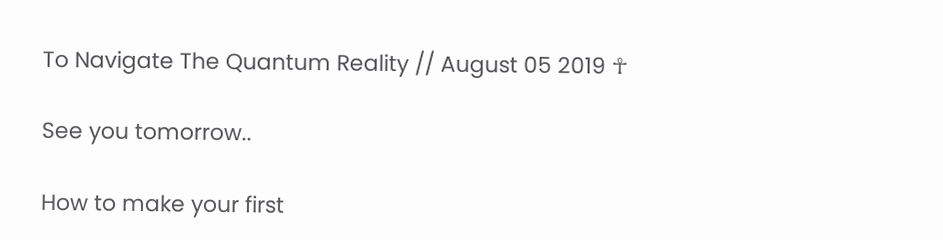To Navigate The Quantum Reality // August 05 2019 ☥

See you tomorrow..

How to make your first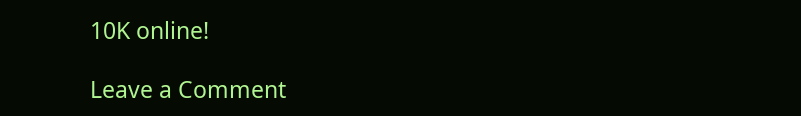10K online!

Leave a Comment